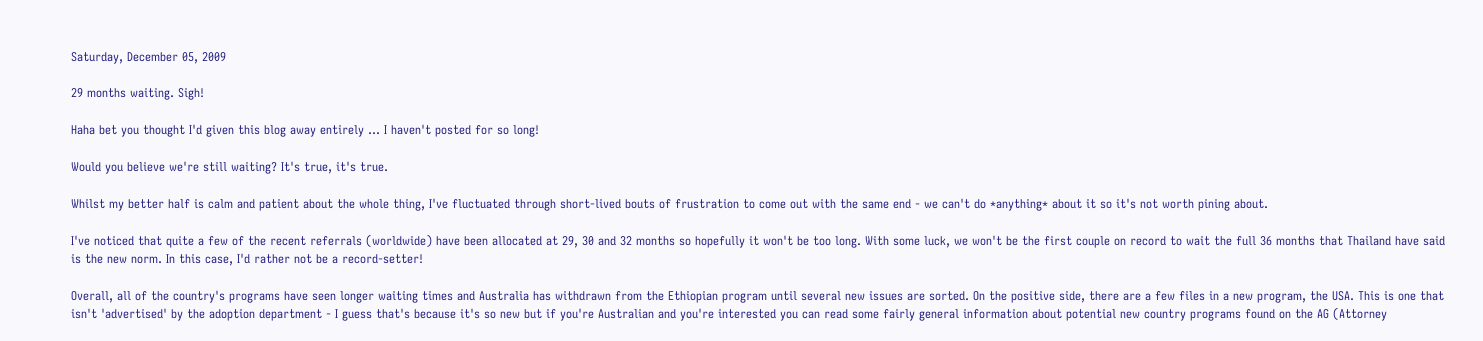Saturday, December 05, 2009

29 months waiting. Sigh!

Haha bet you thought I'd given this blog away entirely ... I haven't posted for so long!

Would you believe we're still waiting? It's true, it's true.

Whilst my better half is calm and patient about the whole thing, I've fluctuated through short-lived bouts of frustration to come out with the same end - we can't do *anything* about it so it's not worth pining about.

I've noticed that quite a few of the recent referrals (worldwide) have been allocated at 29, 30 and 32 months so hopefully it won't be too long. With some luck, we won't be the first couple on record to wait the full 36 months that Thailand have said is the new norm. In this case, I'd rather not be a record-setter!

Overall, all of the country's programs have seen longer waiting times and Australia has withdrawn from the Ethiopian program until several new issues are sorted. On the positive side, there are a few files in a new program, the USA. This is one that isn't 'advertised' by the adoption department - I guess that's because it's so new but if you're Australian and you're interested you can read some fairly general information about potential new country programs found on the AG (Attorney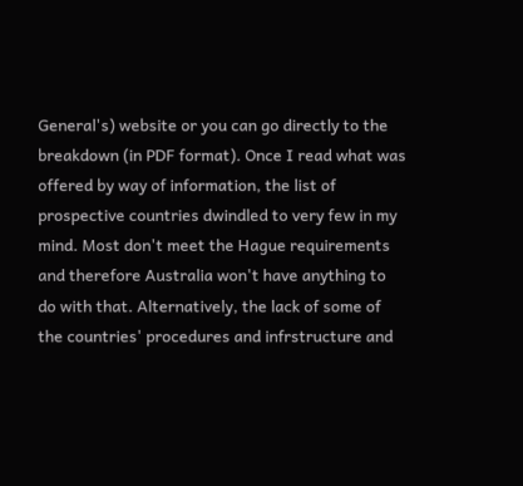General's) website or you can go directly to the breakdown (in PDF format). Once I read what was offered by way of information, the list of prospective countries dwindled to very few in my mind. Most don't meet the Hague requirements and therefore Australia won't have anything to do with that. Alternatively, the lack of some of the countries' procedures and infrstructure and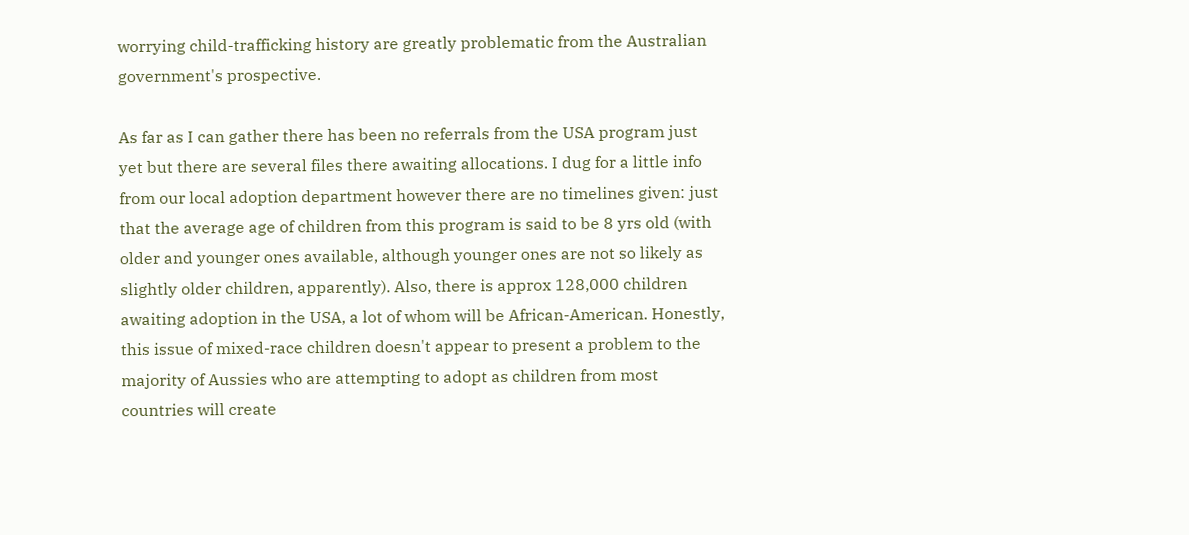worrying child-trafficking history are greatly problematic from the Australian government's prospective.

As far as I can gather there has been no referrals from the USA program just yet but there are several files there awaiting allocations. I dug for a little info from our local adoption department however there are no timelines given: just that the average age of children from this program is said to be 8 yrs old (with older and younger ones available, although younger ones are not so likely as slightly older children, apparently). Also, there is approx 128,000 children awaiting adoption in the USA, a lot of whom will be African-American. Honestly, this issue of mixed-race children doesn't appear to present a problem to the majority of Aussies who are attempting to adopt as children from most countries will create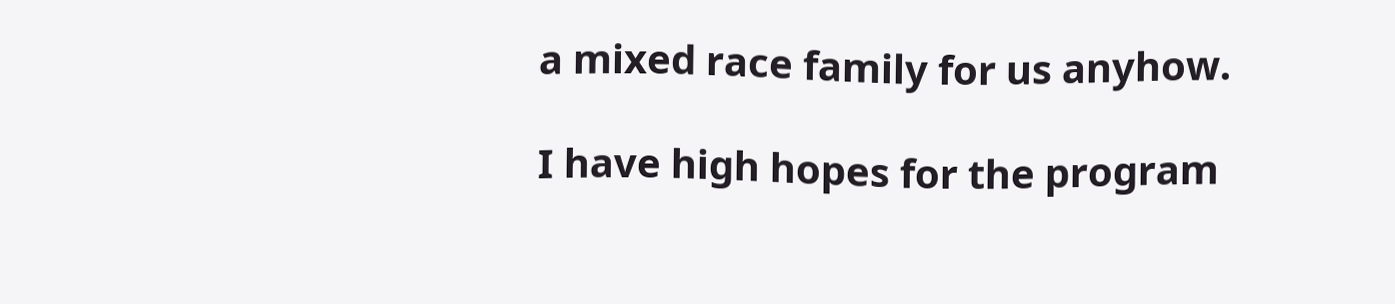a mixed race family for us anyhow.

I have high hopes for the program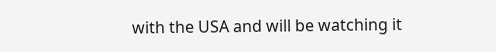with the USA and will be watching it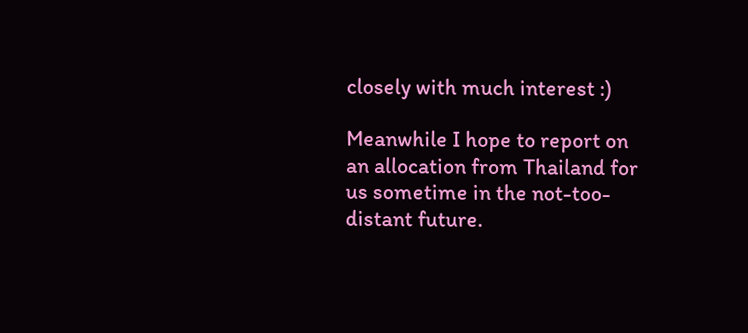closely with much interest :)

Meanwhile I hope to report on an allocation from Thailand for us sometime in the not-too-distant future.